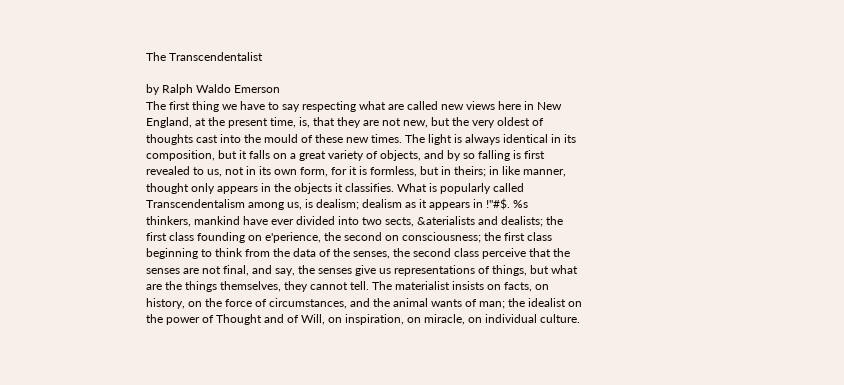The Transcendentalist

by Ralph Waldo Emerson
The first thing we have to say respecting what are called new views here in New
England, at the present time, is, that they are not new, but the very oldest of
thoughts cast into the mould of these new times. The light is always identical in its
composition, but it falls on a great variety of objects, and by so falling is first
revealed to us, not in its own form, for it is formless, but in theirs; in like manner,
thought only appears in the objects it classifies. What is popularly called
Transcendentalism among us, is dealism; dealism as it appears in !"#$. %s
thinkers, mankind have ever divided into two sects, &aterialists and dealists; the
first class founding on e'perience, the second on consciousness; the first class
beginning to think from the data of the senses, the second class perceive that the
senses are not final, and say, the senses give us representations of things, but what
are the things themselves, they cannot tell. The materialist insists on facts, on
history, on the force of circumstances, and the animal wants of man; the idealist on
the power of Thought and of Will, on inspiration, on miracle, on individual culture.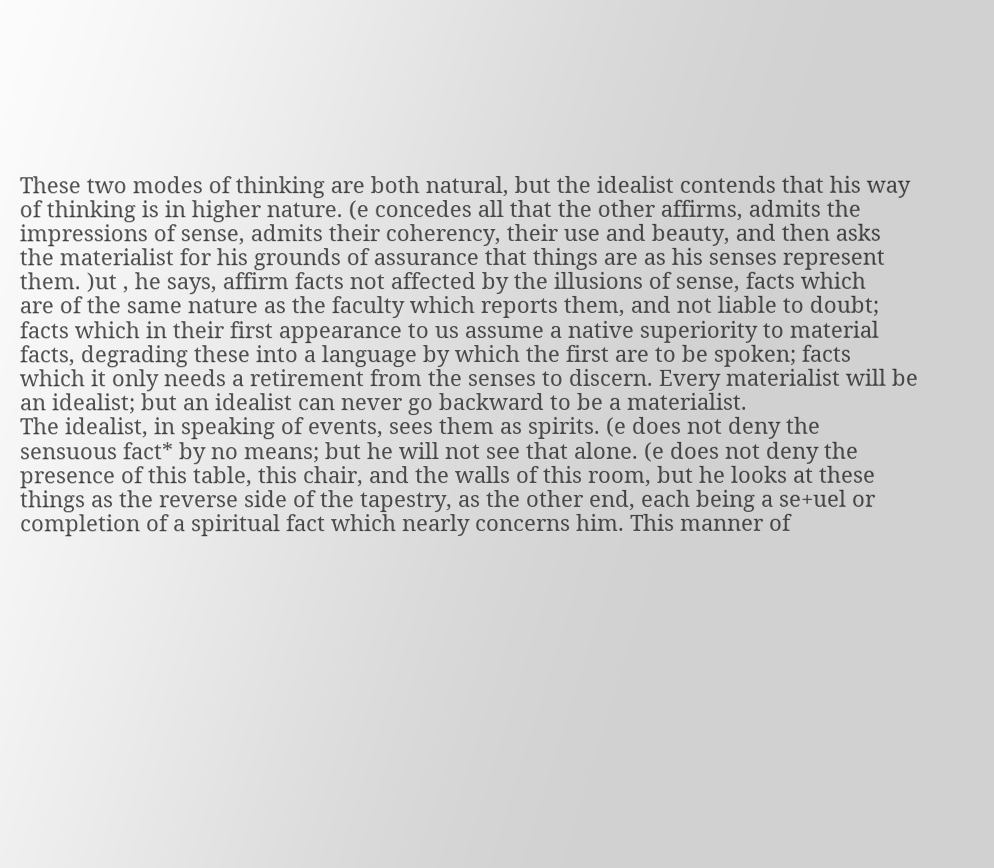These two modes of thinking are both natural, but the idealist contends that his way
of thinking is in higher nature. (e concedes all that the other affirms, admits the
impressions of sense, admits their coherency, their use and beauty, and then asks
the materialist for his grounds of assurance that things are as his senses represent
them. )ut , he says, affirm facts not affected by the illusions of sense, facts which
are of the same nature as the faculty which reports them, and not liable to doubt;
facts which in their first appearance to us assume a native superiority to material
facts, degrading these into a language by which the first are to be spoken; facts
which it only needs a retirement from the senses to discern. Every materialist will be
an idealist; but an idealist can never go backward to be a materialist.
The idealist, in speaking of events, sees them as spirits. (e does not deny the
sensuous fact* by no means; but he will not see that alone. (e does not deny the
presence of this table, this chair, and the walls of this room, but he looks at these
things as the reverse side of the tapestry, as the other end, each being a se+uel or
completion of a spiritual fact which nearly concerns him. This manner of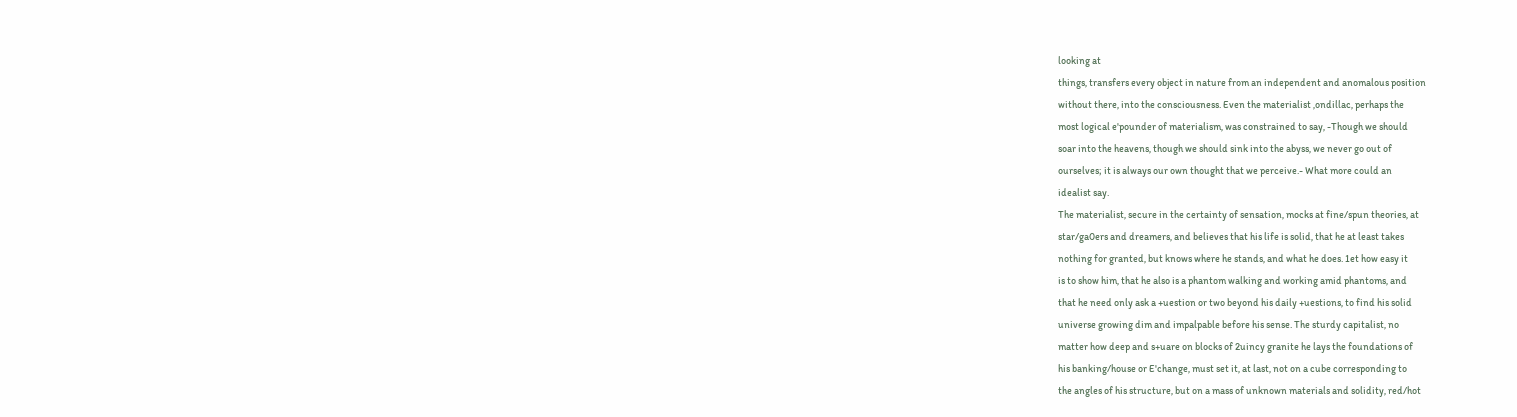looking at
things, transfers every object in nature from an independent and anomalous position
without there, into the consciousness. Even the materialist ,ondillac, perhaps the
most logical e'pounder of materialism, was constrained to say, -Though we should
soar into the heavens, though we should sink into the abyss, we never go out of
ourselves; it is always our own thought that we perceive.- What more could an
idealist say.
The materialist, secure in the certainty of sensation, mocks at fine/spun theories, at
star/ga0ers and dreamers, and believes that his life is solid, that he at least takes
nothing for granted, but knows where he stands, and what he does. 1et how easy it
is to show him, that he also is a phantom walking and working amid phantoms, and
that he need only ask a +uestion or two beyond his daily +uestions, to find his solid
universe growing dim and impalpable before his sense. The sturdy capitalist, no
matter how deep and s+uare on blocks of 2uincy granite he lays the foundations of
his banking/house or E'change, must set it, at last, not on a cube corresponding to
the angles of his structure, but on a mass of unknown materials and solidity, red/hot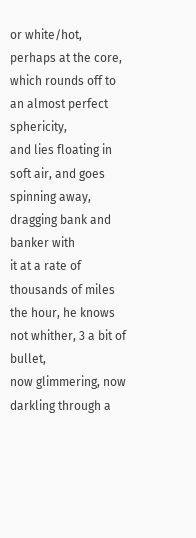or white/hot, perhaps at the core, which rounds off to an almost perfect sphericity,
and lies floating in soft air, and goes spinning away, dragging bank and banker with
it at a rate of thousands of miles the hour, he knows not whither, 3 a bit of bullet,
now glimmering, now darkling through a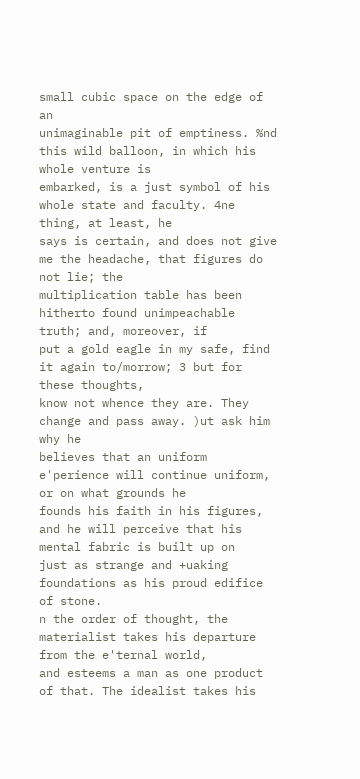small cubic space on the edge of an
unimaginable pit of emptiness. %nd this wild balloon, in which his whole venture is
embarked, is a just symbol of his whole state and faculty. 4ne thing, at least, he
says is certain, and does not give me the headache, that figures do not lie; the
multiplication table has been hitherto found unimpeachable truth; and, moreover, if
put a gold eagle in my safe, find it again to/morrow; 3 but for these thoughts,
know not whence they are. They change and pass away. )ut ask him why he
believes that an uniform e'perience will continue uniform, or on what grounds he
founds his faith in his figures, and he will perceive that his mental fabric is built up on
just as strange and +uaking foundations as his proud edifice of stone.
n the order of thought, the materialist takes his departure from the e'ternal world,
and esteems a man as one product of that. The idealist takes his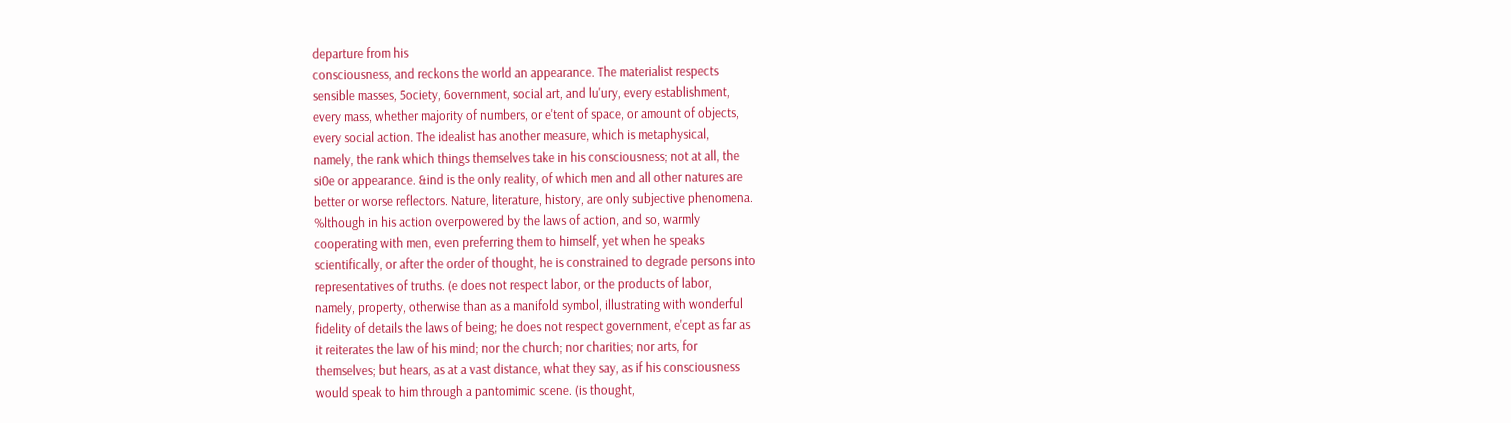departure from his
consciousness, and reckons the world an appearance. The materialist respects
sensible masses, 5ociety, 6overnment, social art, and lu'ury, every establishment,
every mass, whether majority of numbers, or e'tent of space, or amount of objects,
every social action. The idealist has another measure, which is metaphysical,
namely, the rank which things themselves take in his consciousness; not at all, the
si0e or appearance. &ind is the only reality, of which men and all other natures are
better or worse reflectors. Nature, literature, history, are only subjective phenomena.
%lthough in his action overpowered by the laws of action, and so, warmly
cooperating with men, even preferring them to himself, yet when he speaks
scientifically, or after the order of thought, he is constrained to degrade persons into
representatives of truths. (e does not respect labor, or the products of labor,
namely, property, otherwise than as a manifold symbol, illustrating with wonderful
fidelity of details the laws of being; he does not respect government, e'cept as far as
it reiterates the law of his mind; nor the church; nor charities; nor arts, for
themselves; but hears, as at a vast distance, what they say, as if his consciousness
would speak to him through a pantomimic scene. (is thought,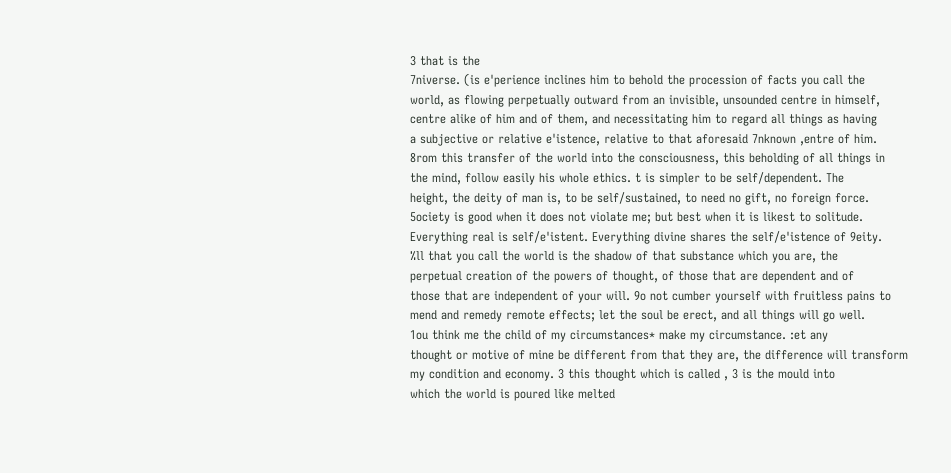3 that is the
7niverse. (is e'perience inclines him to behold the procession of facts you call the
world, as flowing perpetually outward from an invisible, unsounded centre in himself,
centre alike of him and of them, and necessitating him to regard all things as having
a subjective or relative e'istence, relative to that aforesaid 7nknown ,entre of him.
8rom this transfer of the world into the consciousness, this beholding of all things in
the mind, follow easily his whole ethics. t is simpler to be self/dependent. The
height, the deity of man is, to be self/sustained, to need no gift, no foreign force.
5ociety is good when it does not violate me; but best when it is likest to solitude.
Everything real is self/e'istent. Everything divine shares the self/e'istence of 9eity.
%ll that you call the world is the shadow of that substance which you are, the
perpetual creation of the powers of thought, of those that are dependent and of
those that are independent of your will. 9o not cumber yourself with fruitless pains to
mend and remedy remote effects; let the soul be erect, and all things will go well.
1ou think me the child of my circumstances* make my circumstance. :et any
thought or motive of mine be different from that they are, the difference will transform
my condition and economy. 3 this thought which is called , 3 is the mould into
which the world is poured like melted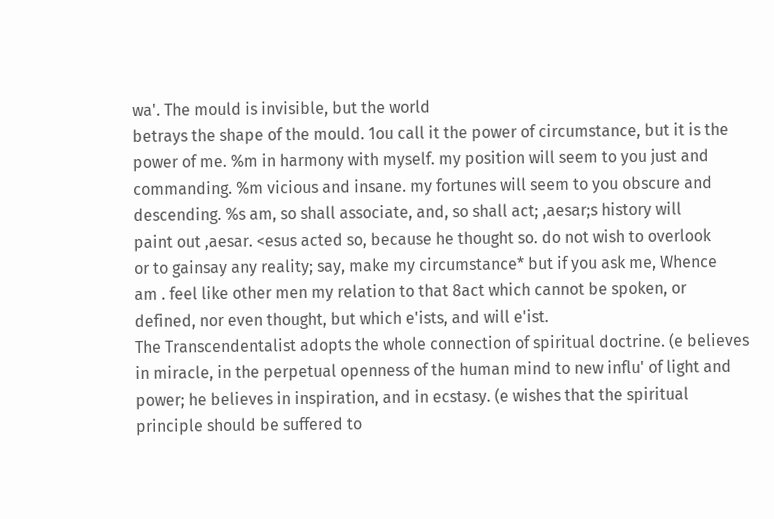wa'. The mould is invisible, but the world
betrays the shape of the mould. 1ou call it the power of circumstance, but it is the
power of me. %m in harmony with myself. my position will seem to you just and
commanding. %m vicious and insane. my fortunes will seem to you obscure and
descending. %s am, so shall associate, and, so shall act; ,aesar;s history will
paint out ,aesar. <esus acted so, because he thought so. do not wish to overlook
or to gainsay any reality; say, make my circumstance* but if you ask me, Whence
am . feel like other men my relation to that 8act which cannot be spoken, or
defined, nor even thought, but which e'ists, and will e'ist.
The Transcendentalist adopts the whole connection of spiritual doctrine. (e believes
in miracle, in the perpetual openness of the human mind to new influ' of light and
power; he believes in inspiration, and in ecstasy. (e wishes that the spiritual
principle should be suffered to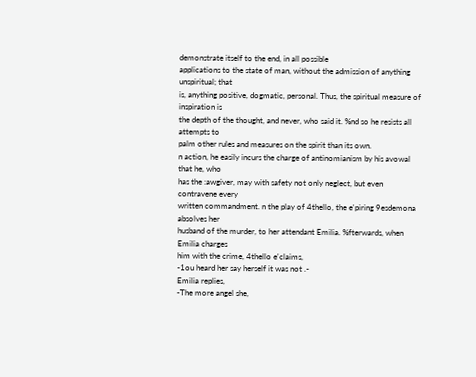demonstrate itself to the end, in all possible
applications to the state of man, without the admission of anything unspiritual; that
is, anything positive, dogmatic, personal. Thus, the spiritual measure of inspiration is
the depth of the thought, and never, who said it. %nd so he resists all attempts to
palm other rules and measures on the spirit than its own.
n action, he easily incurs the charge of antinomianism by his avowal that he, who
has the :awgiver, may with safety not only neglect, but even contravene every
written commandment. n the play of 4thello, the e'piring 9esdemona absolves her
husband of the murder, to her attendant Emilia. %fterwards, when Emilia charges
him with the crime, 4thello e'claims,
-1ou heard her say herself it was not .-
Emilia replies,
-The more angel she,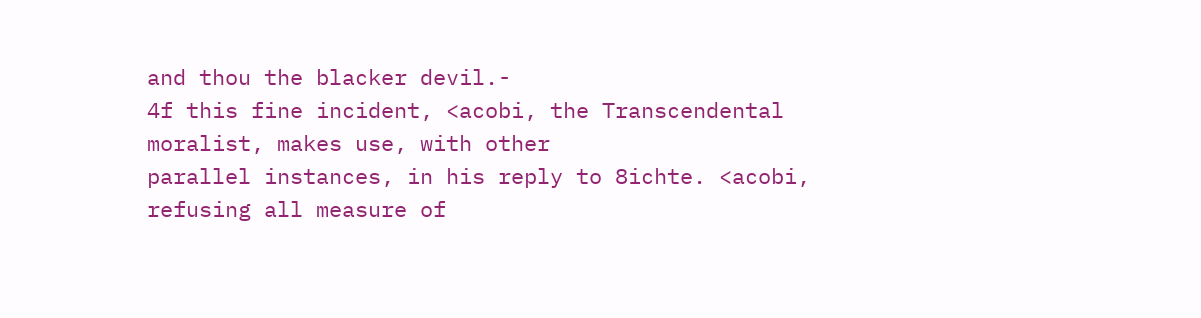and thou the blacker devil.-
4f this fine incident, <acobi, the Transcendental moralist, makes use, with other
parallel instances, in his reply to 8ichte. <acobi, refusing all measure of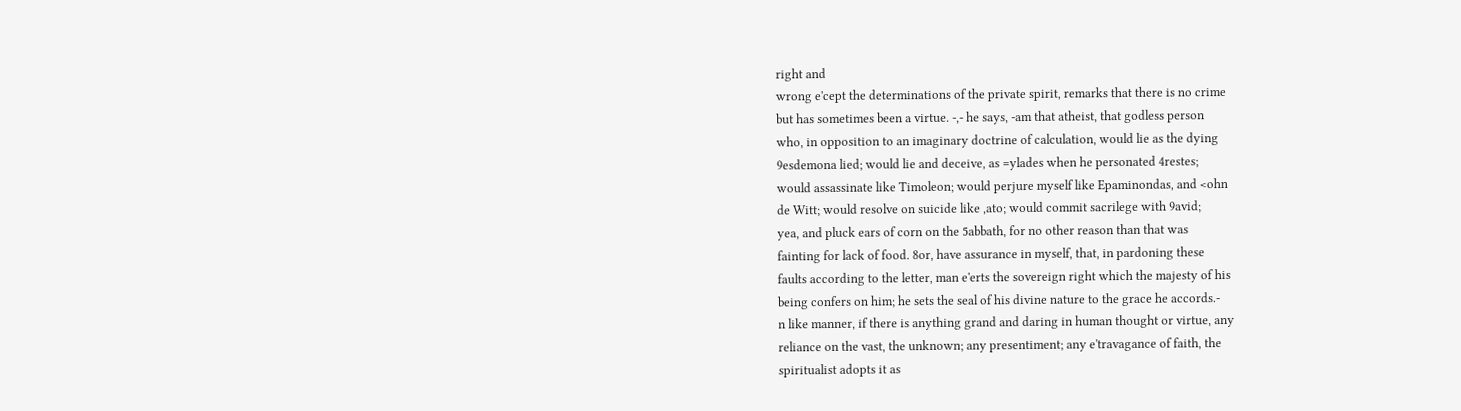right and
wrong e'cept the determinations of the private spirit, remarks that there is no crime
but has sometimes been a virtue. -,- he says, -am that atheist, that godless person
who, in opposition to an imaginary doctrine of calculation, would lie as the dying
9esdemona lied; would lie and deceive, as =ylades when he personated 4restes;
would assassinate like Timoleon; would perjure myself like Epaminondas, and <ohn
de Witt; would resolve on suicide like ,ato; would commit sacrilege with 9avid;
yea, and pluck ears of corn on the 5abbath, for no other reason than that was
fainting for lack of food. 8or, have assurance in myself, that, in pardoning these
faults according to the letter, man e'erts the sovereign right which the majesty of his
being confers on him; he sets the seal of his divine nature to the grace he accords.-
n like manner, if there is anything grand and daring in human thought or virtue, any
reliance on the vast, the unknown; any presentiment; any e'travagance of faith, the
spiritualist adopts it as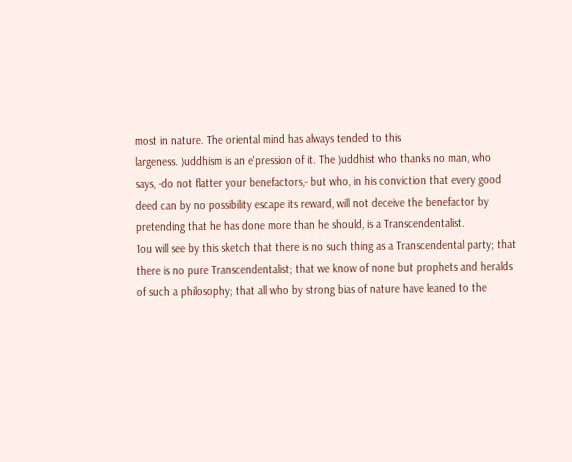most in nature. The oriental mind has always tended to this
largeness. )uddhism is an e'pression of it. The )uddhist who thanks no man, who
says, -do not flatter your benefactors,- but who, in his conviction that every good
deed can by no possibility escape its reward, will not deceive the benefactor by
pretending that he has done more than he should, is a Transcendentalist.
1ou will see by this sketch that there is no such thing as a Transcendental party; that
there is no pure Transcendentalist; that we know of none but prophets and heralds
of such a philosophy; that all who by strong bias of nature have leaned to the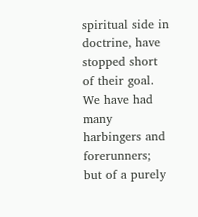spiritual side in doctrine, have stopped short of their goal. We have had many
harbingers and forerunners; but of a purely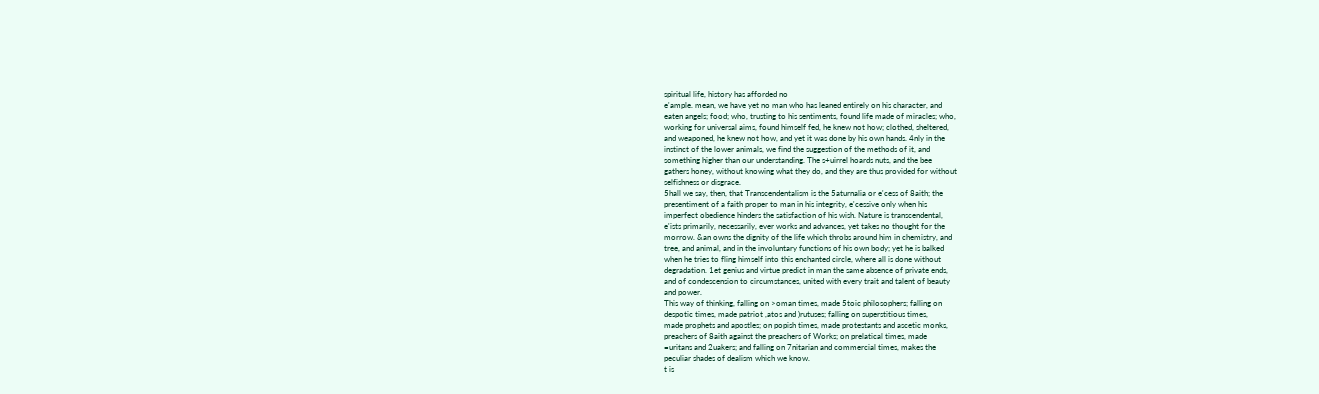spiritual life, history has afforded no
e'ample. mean, we have yet no man who has leaned entirely on his character, and
eaten angels; food; who, trusting to his sentiments, found life made of miracles; who,
working for universal aims, found himself fed, he knew not how; clothed, sheltered,
and weaponed, he knew not how, and yet it was done by his own hands. 4nly in the
instinct of the lower animals, we find the suggestion of the methods of it, and
something higher than our understanding. The s+uirrel hoards nuts, and the bee
gathers honey, without knowing what they do, and they are thus provided for without
selfishness or disgrace.
5hall we say, then, that Transcendentalism is the 5aturnalia or e'cess of 8aith; the
presentiment of a faith proper to man in his integrity, e'cessive only when his
imperfect obedience hinders the satisfaction of his wish. Nature is transcendental,
e'ists primarily, necessarily, ever works and advances, yet takes no thought for the
morrow. &an owns the dignity of the life which throbs around him in chemistry, and
tree, and animal, and in the involuntary functions of his own body; yet he is balked
when he tries to fling himself into this enchanted circle, where all is done without
degradation. 1et genius and virtue predict in man the same absence of private ends,
and of condescension to circumstances, united with every trait and talent of beauty
and power.
This way of thinking, falling on >oman times, made 5toic philosophers; falling on
despotic times, made patriot ,atos and )rutuses; falling on superstitious times,
made prophets and apostles; on popish times, made protestants and ascetic monks,
preachers of 8aith against the preachers of Works; on prelatical times, made
=uritans and 2uakers; and falling on 7nitarian and commercial times, makes the
peculiar shades of dealism which we know.
t is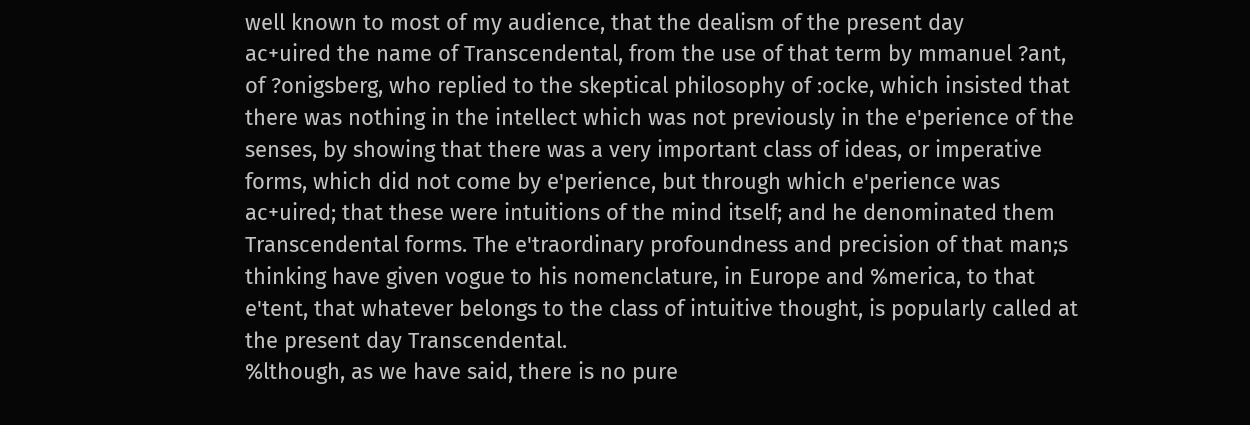well known to most of my audience, that the dealism of the present day
ac+uired the name of Transcendental, from the use of that term by mmanuel ?ant,
of ?onigsberg, who replied to the skeptical philosophy of :ocke, which insisted that
there was nothing in the intellect which was not previously in the e'perience of the
senses, by showing that there was a very important class of ideas, or imperative
forms, which did not come by e'perience, but through which e'perience was
ac+uired; that these were intuitions of the mind itself; and he denominated them
Transcendental forms. The e'traordinary profoundness and precision of that man;s
thinking have given vogue to his nomenclature, in Europe and %merica, to that
e'tent, that whatever belongs to the class of intuitive thought, is popularly called at
the present day Transcendental.
%lthough, as we have said, there is no pure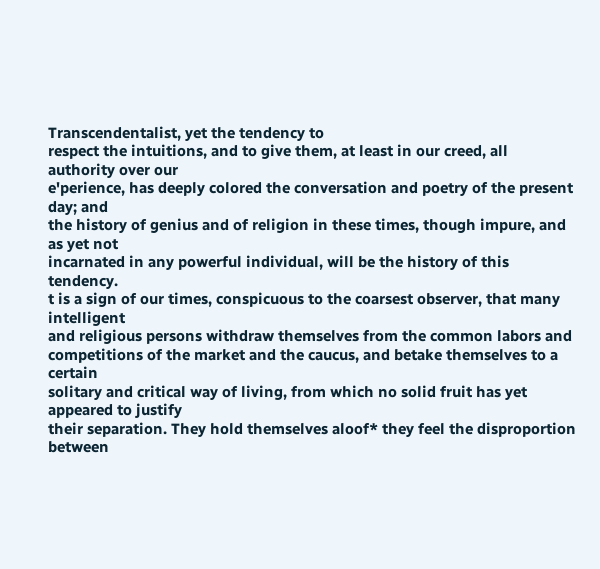Transcendentalist, yet the tendency to
respect the intuitions, and to give them, at least in our creed, all authority over our
e'perience, has deeply colored the conversation and poetry of the present day; and
the history of genius and of religion in these times, though impure, and as yet not
incarnated in any powerful individual, will be the history of this tendency.
t is a sign of our times, conspicuous to the coarsest observer, that many intelligent
and religious persons withdraw themselves from the common labors and
competitions of the market and the caucus, and betake themselves to a certain
solitary and critical way of living, from which no solid fruit has yet appeared to justify
their separation. They hold themselves aloof* they feel the disproportion between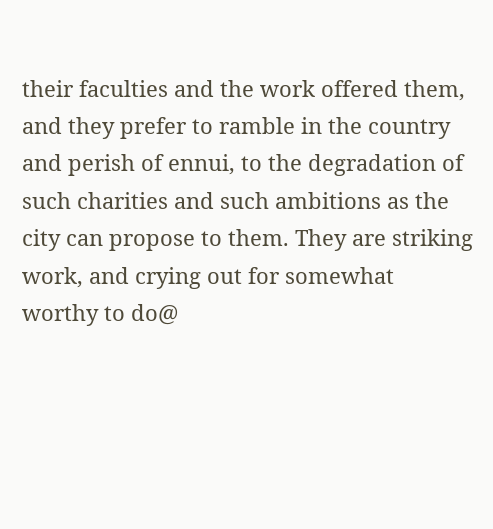their faculties and the work offered them, and they prefer to ramble in the country
and perish of ennui, to the degradation of such charities and such ambitions as the
city can propose to them. They are striking work, and crying out for somewhat
worthy to do@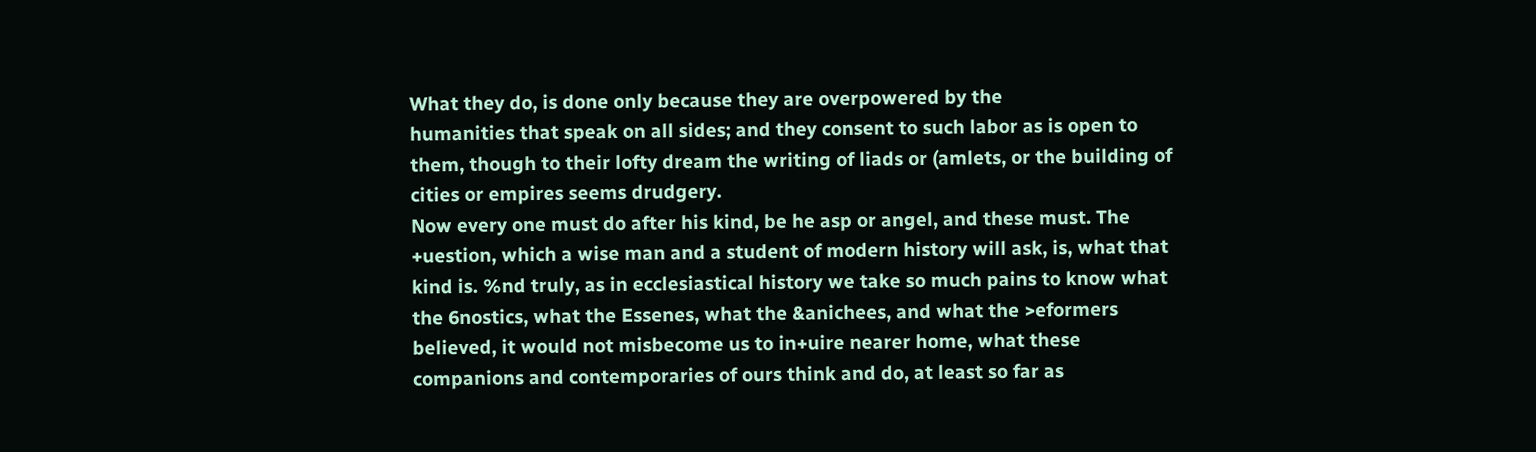What they do, is done only because they are overpowered by the
humanities that speak on all sides; and they consent to such labor as is open to
them, though to their lofty dream the writing of liads or (amlets, or the building of
cities or empires seems drudgery.
Now every one must do after his kind, be he asp or angel, and these must. The
+uestion, which a wise man and a student of modern history will ask, is, what that
kind is. %nd truly, as in ecclesiastical history we take so much pains to know what
the 6nostics, what the Essenes, what the &anichees, and what the >eformers
believed, it would not misbecome us to in+uire nearer home, what these
companions and contemporaries of ours think and do, at least so far as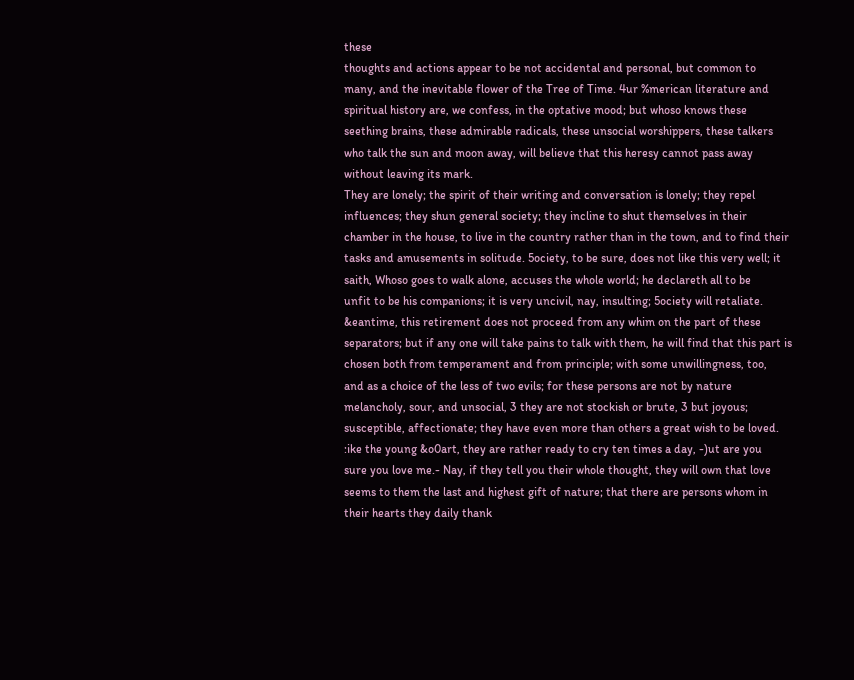these
thoughts and actions appear to be not accidental and personal, but common to
many, and the inevitable flower of the Tree of Time. 4ur %merican literature and
spiritual history are, we confess, in the optative mood; but whoso knows these
seething brains, these admirable radicals, these unsocial worshippers, these talkers
who talk the sun and moon away, will believe that this heresy cannot pass away
without leaving its mark.
They are lonely; the spirit of their writing and conversation is lonely; they repel
influences; they shun general society; they incline to shut themselves in their
chamber in the house, to live in the country rather than in the town, and to find their
tasks and amusements in solitude. 5ociety, to be sure, does not like this very well; it
saith, Whoso goes to walk alone, accuses the whole world; he declareth all to be
unfit to be his companions; it is very uncivil, nay, insulting; 5ociety will retaliate.
&eantime, this retirement does not proceed from any whim on the part of these
separators; but if any one will take pains to talk with them, he will find that this part is
chosen both from temperament and from principle; with some unwillingness, too,
and as a choice of the less of two evils; for these persons are not by nature
melancholy, sour, and unsocial, 3 they are not stockish or brute, 3 but joyous;
susceptible, affectionate; they have even more than others a great wish to be loved.
:ike the young &o0art, they are rather ready to cry ten times a day, -)ut are you
sure you love me.- Nay, if they tell you their whole thought, they will own that love
seems to them the last and highest gift of nature; that there are persons whom in
their hearts they daily thank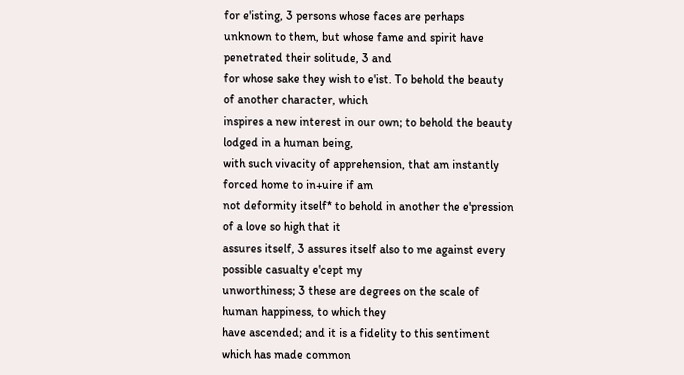for e'isting, 3 persons whose faces are perhaps
unknown to them, but whose fame and spirit have penetrated their solitude, 3 and
for whose sake they wish to e'ist. To behold the beauty of another character, which
inspires a new interest in our own; to behold the beauty lodged in a human being,
with such vivacity of apprehension, that am instantly forced home to in+uire if am
not deformity itself* to behold in another the e'pression of a love so high that it
assures itself, 3 assures itself also to me against every possible casualty e'cept my
unworthiness; 3 these are degrees on the scale of human happiness, to which they
have ascended; and it is a fidelity to this sentiment which has made common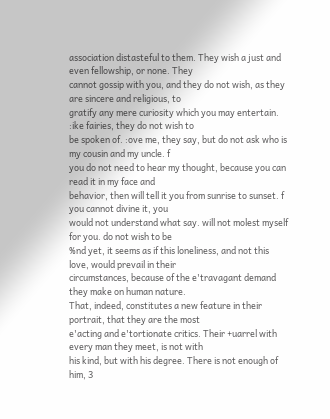association distasteful to them. They wish a just and even fellowship, or none. They
cannot gossip with you, and they do not wish, as they are sincere and religious, to
gratify any mere curiosity which you may entertain. :ike fairies, they do not wish to
be spoken of. :ove me, they say, but do not ask who is my cousin and my uncle. f
you do not need to hear my thought, because you can read it in my face and
behavior, then will tell it you from sunrise to sunset. f you cannot divine it, you
would not understand what say. will not molest myself for you. do not wish to be
%nd yet, it seems as if this loneliness, and not this love, would prevail in their
circumstances, because of the e'travagant demand they make on human nature.
That, indeed, constitutes a new feature in their portrait, that they are the most
e'acting and e'tortionate critics. Their +uarrel with every man they meet, is not with
his kind, but with his degree. There is not enough of him, 3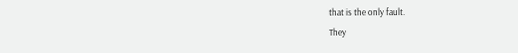that is the only fault.
They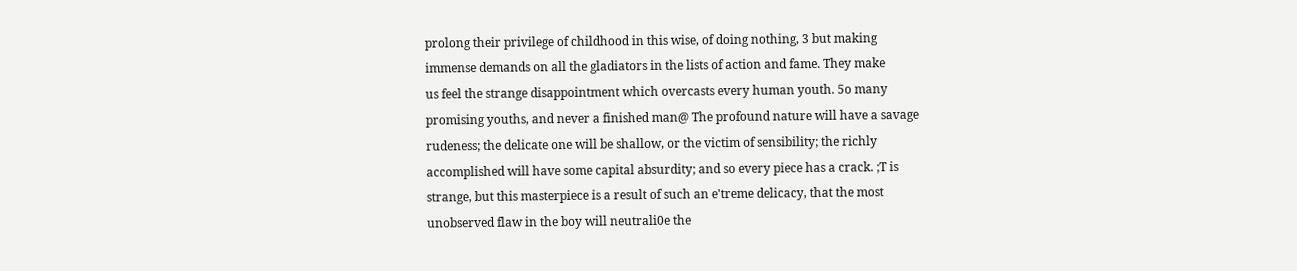prolong their privilege of childhood in this wise, of doing nothing, 3 but making
immense demands on all the gladiators in the lists of action and fame. They make
us feel the strange disappointment which overcasts every human youth. 5o many
promising youths, and never a finished man@ The profound nature will have a savage
rudeness; the delicate one will be shallow, or the victim of sensibility; the richly
accomplished will have some capital absurdity; and so every piece has a crack. ;T is
strange, but this masterpiece is a result of such an e'treme delicacy, that the most
unobserved flaw in the boy will neutrali0e the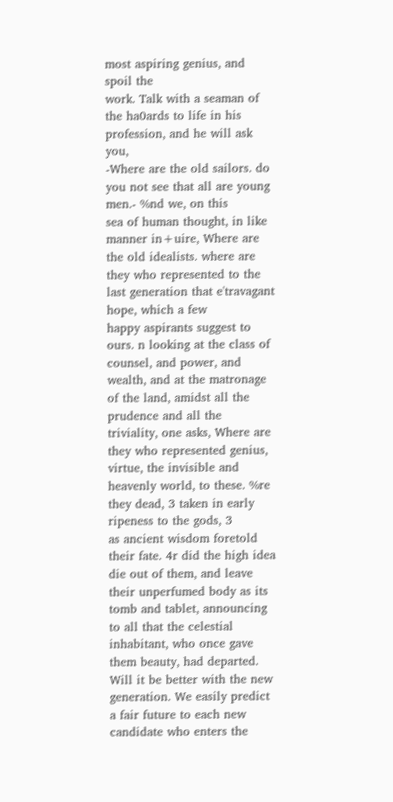most aspiring genius, and spoil the
work. Talk with a seaman of the ha0ards to life in his profession, and he will ask you,
-Where are the old sailors. do you not see that all are young men.- %nd we, on this
sea of human thought, in like manner in+uire, Where are the old idealists. where are
they who represented to the last generation that e'travagant hope, which a few
happy aspirants suggest to ours. n looking at the class of counsel, and power, and
wealth, and at the matronage of the land, amidst all the prudence and all the
triviality, one asks, Where are they who represented genius, virtue, the invisible and
heavenly world, to these. %re they dead, 3 taken in early ripeness to the gods, 3
as ancient wisdom foretold their fate. 4r did the high idea die out of them, and leave
their unperfumed body as its tomb and tablet, announcing to all that the celestial
inhabitant, who once gave them beauty, had departed. Will it be better with the new
generation. We easily predict a fair future to each new candidate who enters the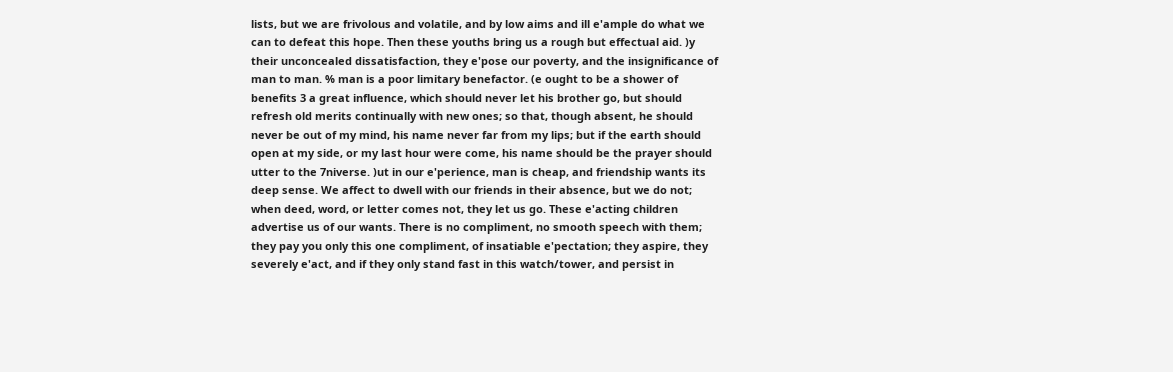lists, but we are frivolous and volatile, and by low aims and ill e'ample do what we
can to defeat this hope. Then these youths bring us a rough but effectual aid. )y
their unconcealed dissatisfaction, they e'pose our poverty, and the insignificance of
man to man. % man is a poor limitary benefactor. (e ought to be a shower of
benefits 3 a great influence, which should never let his brother go, but should
refresh old merits continually with new ones; so that, though absent, he should
never be out of my mind, his name never far from my lips; but if the earth should
open at my side, or my last hour were come, his name should be the prayer should
utter to the 7niverse. )ut in our e'perience, man is cheap, and friendship wants its
deep sense. We affect to dwell with our friends in their absence, but we do not;
when deed, word, or letter comes not, they let us go. These e'acting children
advertise us of our wants. There is no compliment, no smooth speech with them;
they pay you only this one compliment, of insatiable e'pectation; they aspire, they
severely e'act, and if they only stand fast in this watch/tower, and persist in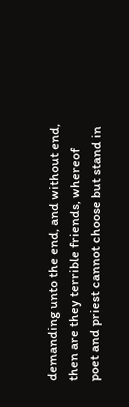demanding unto the end, and without end, then are they terrible friends, whereof
poet and priest cannot choose but stand in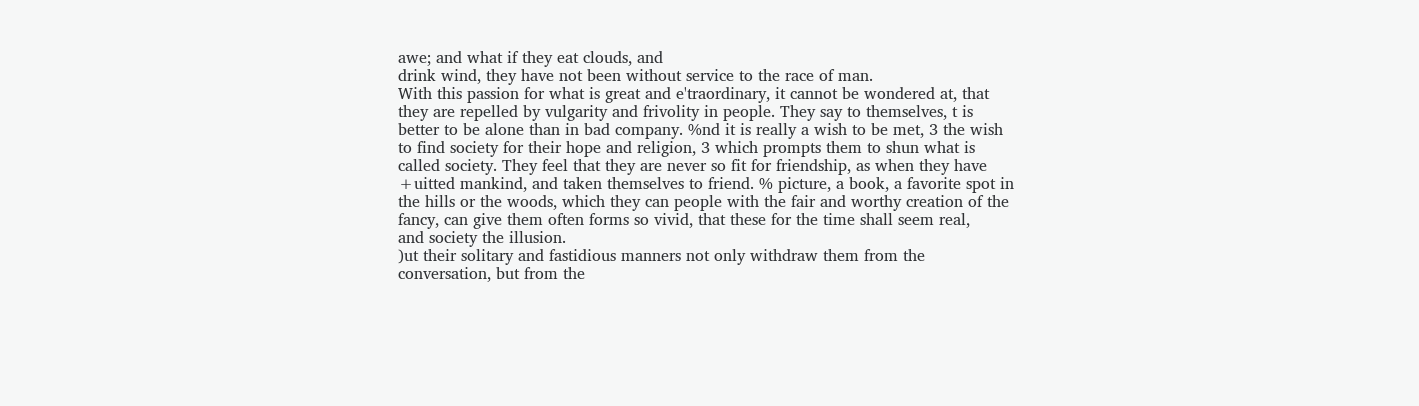awe; and what if they eat clouds, and
drink wind, they have not been without service to the race of man.
With this passion for what is great and e'traordinary, it cannot be wondered at, that
they are repelled by vulgarity and frivolity in people. They say to themselves, t is
better to be alone than in bad company. %nd it is really a wish to be met, 3 the wish
to find society for their hope and religion, 3 which prompts them to shun what is
called society. They feel that they are never so fit for friendship, as when they have
+uitted mankind, and taken themselves to friend. % picture, a book, a favorite spot in
the hills or the woods, which they can people with the fair and worthy creation of the
fancy, can give them often forms so vivid, that these for the time shall seem real,
and society the illusion.
)ut their solitary and fastidious manners not only withdraw them from the
conversation, but from the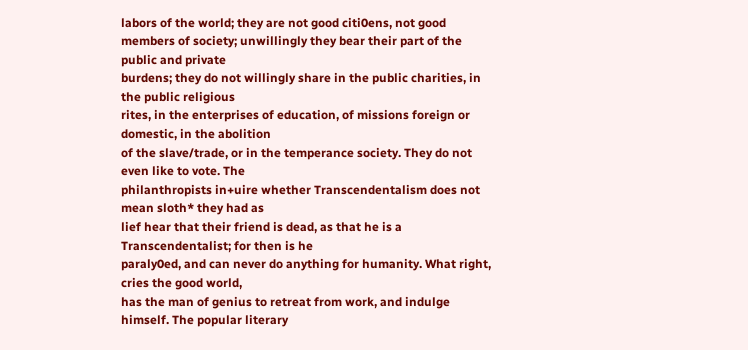labors of the world; they are not good citi0ens, not good
members of society; unwillingly they bear their part of the public and private
burdens; they do not willingly share in the public charities, in the public religious
rites, in the enterprises of education, of missions foreign or domestic, in the abolition
of the slave/trade, or in the temperance society. They do not even like to vote. The
philanthropists in+uire whether Transcendentalism does not mean sloth* they had as
lief hear that their friend is dead, as that he is a Transcendentalist; for then is he
paraly0ed, and can never do anything for humanity. What right, cries the good world,
has the man of genius to retreat from work, and indulge himself. The popular literary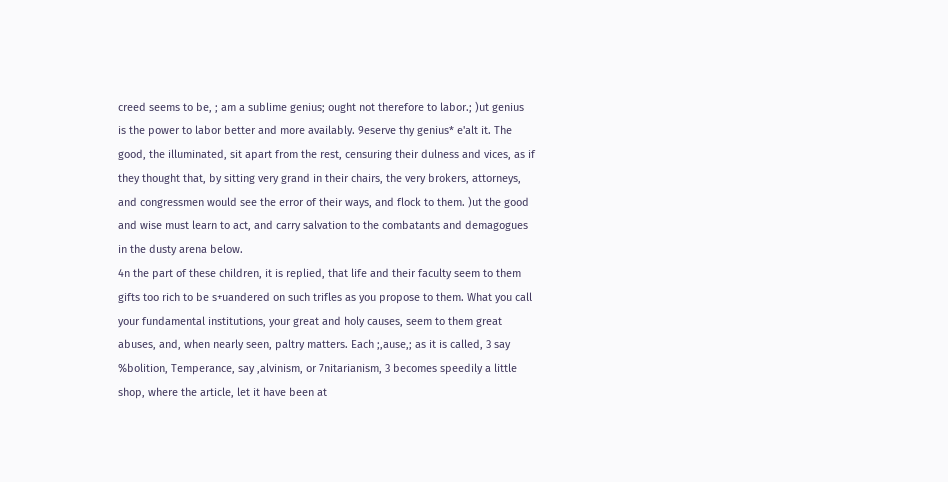creed seems to be, ; am a sublime genius; ought not therefore to labor.; )ut genius
is the power to labor better and more availably. 9eserve thy genius* e'alt it. The
good, the illuminated, sit apart from the rest, censuring their dulness and vices, as if
they thought that, by sitting very grand in their chairs, the very brokers, attorneys,
and congressmen would see the error of their ways, and flock to them. )ut the good
and wise must learn to act, and carry salvation to the combatants and demagogues
in the dusty arena below.
4n the part of these children, it is replied, that life and their faculty seem to them
gifts too rich to be s+uandered on such trifles as you propose to them. What you call
your fundamental institutions, your great and holy causes, seem to them great
abuses, and, when nearly seen, paltry matters. Each ;,ause,; as it is called, 3 say
%bolition, Temperance, say ,alvinism, or 7nitarianism, 3 becomes speedily a little
shop, where the article, let it have been at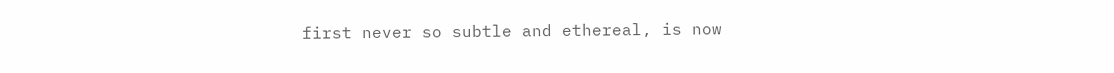first never so subtle and ethereal, is now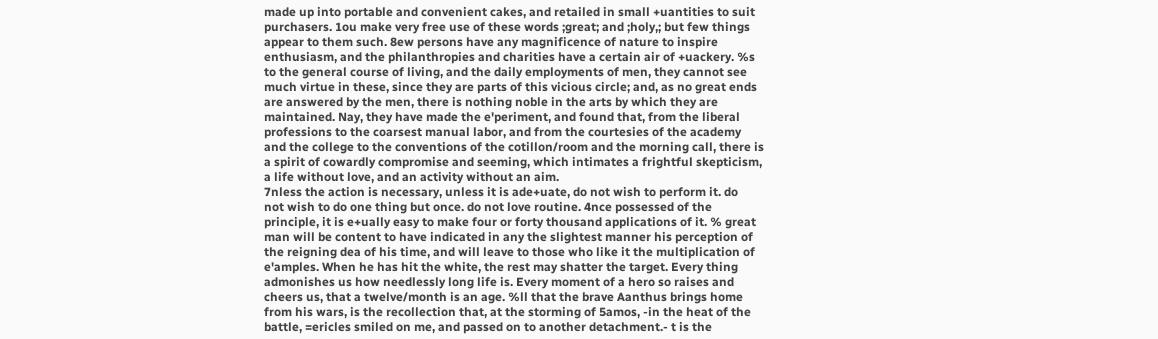made up into portable and convenient cakes, and retailed in small +uantities to suit
purchasers. 1ou make very free use of these words ;great; and ;holy,; but few things
appear to them such. 8ew persons have any magnificence of nature to inspire
enthusiasm, and the philanthropies and charities have a certain air of +uackery. %s
to the general course of living, and the daily employments of men, they cannot see
much virtue in these, since they are parts of this vicious circle; and, as no great ends
are answered by the men, there is nothing noble in the arts by which they are
maintained. Nay, they have made the e'periment, and found that, from the liberal
professions to the coarsest manual labor, and from the courtesies of the academy
and the college to the conventions of the cotillon/room and the morning call, there is
a spirit of cowardly compromise and seeming, which intimates a frightful skepticism,
a life without love, and an activity without an aim.
7nless the action is necessary, unless it is ade+uate, do not wish to perform it. do
not wish to do one thing but once. do not love routine. 4nce possessed of the
principle, it is e+ually easy to make four or forty thousand applications of it. % great
man will be content to have indicated in any the slightest manner his perception of
the reigning dea of his time, and will leave to those who like it the multiplication of
e'amples. When he has hit the white, the rest may shatter the target. Every thing
admonishes us how needlessly long life is. Every moment of a hero so raises and
cheers us, that a twelve/month is an age. %ll that the brave Aanthus brings home
from his wars, is the recollection that, at the storming of 5amos, -in the heat of the
battle, =ericles smiled on me, and passed on to another detachment.- t is the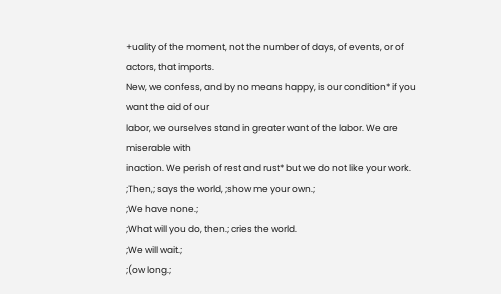+uality of the moment, not the number of days, of events, or of actors, that imports.
New, we confess, and by no means happy, is our condition* if you want the aid of our
labor, we ourselves stand in greater want of the labor. We are miserable with
inaction. We perish of rest and rust* but we do not like your work.
;Then,; says the world, ;show me your own.;
;We have none.;
;What will you do, then.; cries the world.
;We will wait.;
;(ow long.;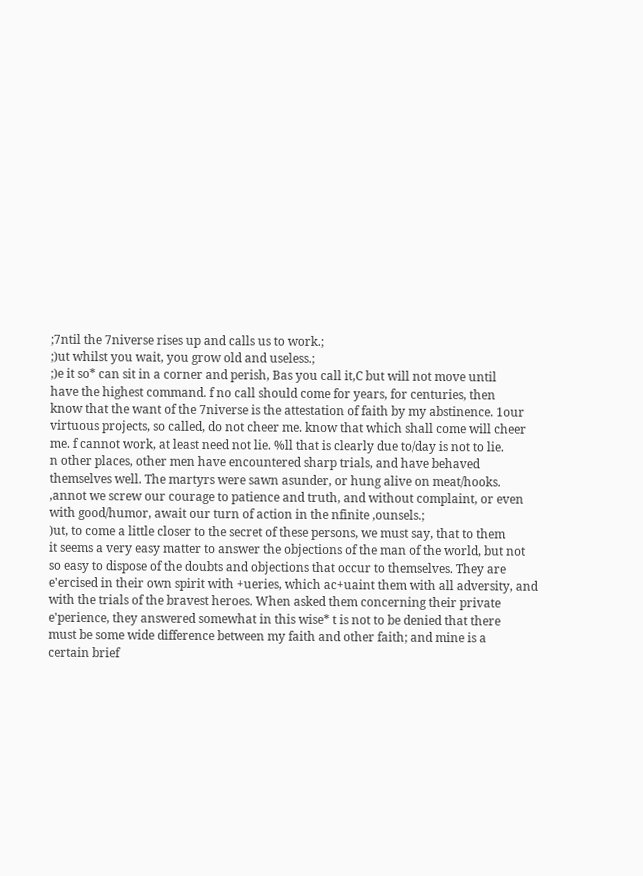;7ntil the 7niverse rises up and calls us to work.;
;)ut whilst you wait, you grow old and useless.;
;)e it so* can sit in a corner and perish, Bas you call it,C but will not move until
have the highest command. f no call should come for years, for centuries, then
know that the want of the 7niverse is the attestation of faith by my abstinence. 1our
virtuous projects, so called, do not cheer me. know that which shall come will cheer
me. f cannot work, at least need not lie. %ll that is clearly due to/day is not to lie.
n other places, other men have encountered sharp trials, and have behaved
themselves well. The martyrs were sawn asunder, or hung alive on meat/hooks.
,annot we screw our courage to patience and truth, and without complaint, or even
with good/humor, await our turn of action in the nfinite ,ounsels.;
)ut, to come a little closer to the secret of these persons, we must say, that to them
it seems a very easy matter to answer the objections of the man of the world, but not
so easy to dispose of the doubts and objections that occur to themselves. They are
e'ercised in their own spirit with +ueries, which ac+uaint them with all adversity, and
with the trials of the bravest heroes. When asked them concerning their private
e'perience, they answered somewhat in this wise* t is not to be denied that there
must be some wide difference between my faith and other faith; and mine is a
certain brief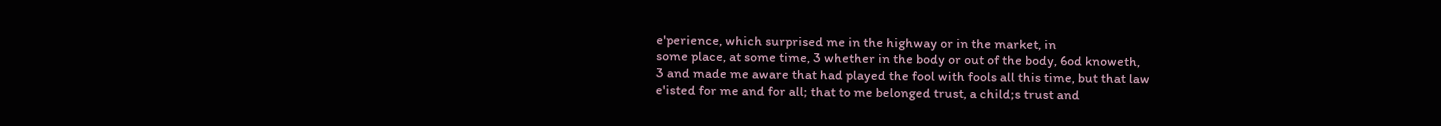e'perience, which surprised me in the highway or in the market, in
some place, at some time, 3 whether in the body or out of the body, 6od knoweth,
3 and made me aware that had played the fool with fools all this time, but that law
e'isted for me and for all; that to me belonged trust, a child;s trust and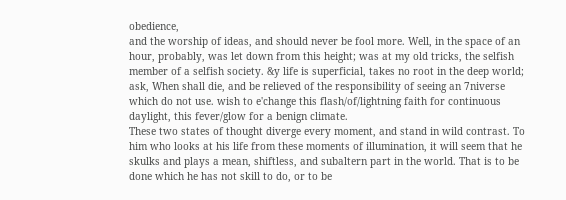obedience,
and the worship of ideas, and should never be fool more. Well, in the space of an
hour, probably, was let down from this height; was at my old tricks, the selfish
member of a selfish society. &y life is superficial, takes no root in the deep world;
ask, When shall die, and be relieved of the responsibility of seeing an 7niverse
which do not use. wish to e'change this flash/of/lightning faith for continuous
daylight, this fever/glow for a benign climate.
These two states of thought diverge every moment, and stand in wild contrast. To
him who looks at his life from these moments of illumination, it will seem that he
skulks and plays a mean, shiftless, and subaltern part in the world. That is to be
done which he has not skill to do, or to be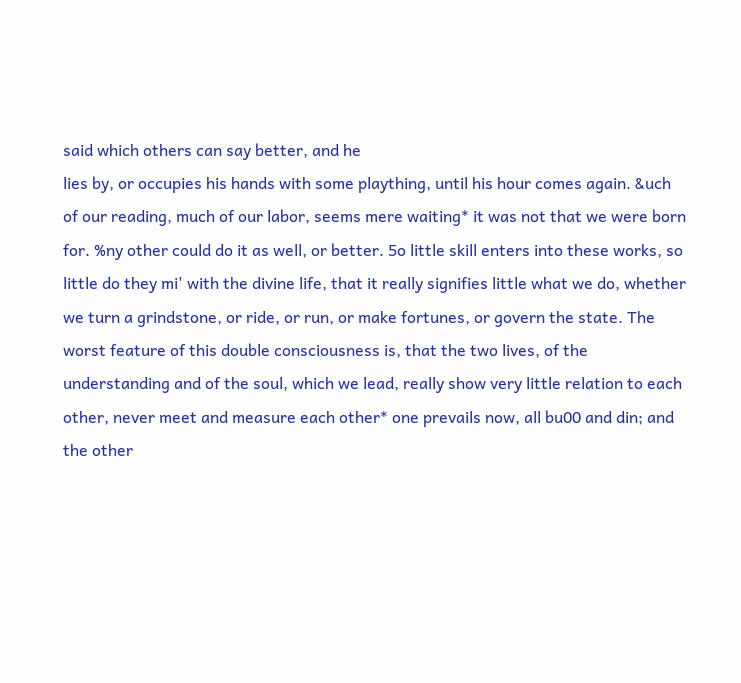said which others can say better, and he
lies by, or occupies his hands with some plaything, until his hour comes again. &uch
of our reading, much of our labor, seems mere waiting* it was not that we were born
for. %ny other could do it as well, or better. 5o little skill enters into these works, so
little do they mi' with the divine life, that it really signifies little what we do, whether
we turn a grindstone, or ride, or run, or make fortunes, or govern the state. The
worst feature of this double consciousness is, that the two lives, of the
understanding and of the soul, which we lead, really show very little relation to each
other, never meet and measure each other* one prevails now, all bu00 and din; and
the other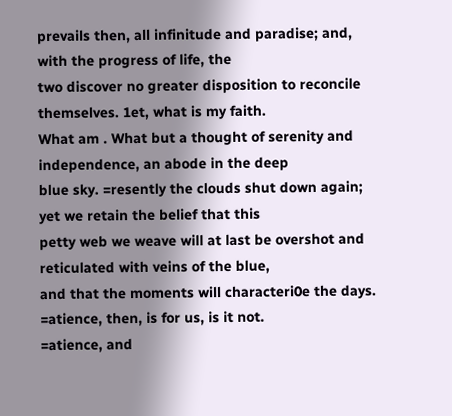prevails then, all infinitude and paradise; and, with the progress of life, the
two discover no greater disposition to reconcile themselves. 1et, what is my faith.
What am . What but a thought of serenity and independence, an abode in the deep
blue sky. =resently the clouds shut down again; yet we retain the belief that this
petty web we weave will at last be overshot and reticulated with veins of the blue,
and that the moments will characteri0e the days. =atience, then, is for us, is it not.
=atience, and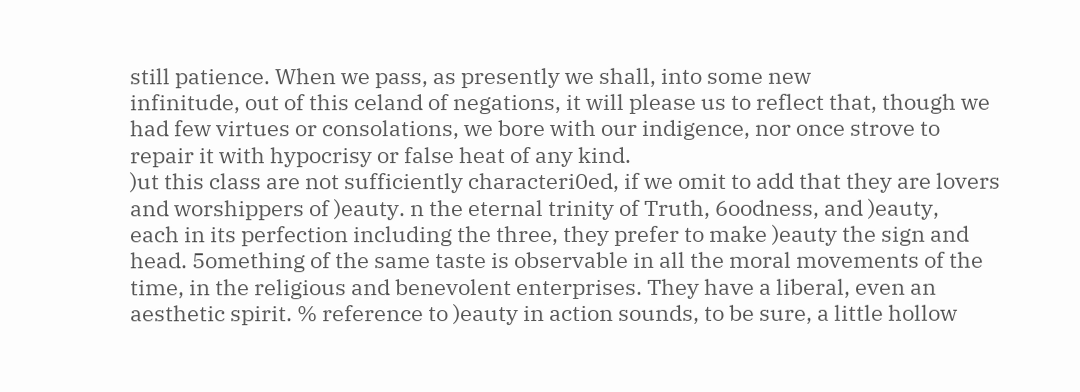still patience. When we pass, as presently we shall, into some new
infinitude, out of this celand of negations, it will please us to reflect that, though we
had few virtues or consolations, we bore with our indigence, nor once strove to
repair it with hypocrisy or false heat of any kind.
)ut this class are not sufficiently characteri0ed, if we omit to add that they are lovers
and worshippers of )eauty. n the eternal trinity of Truth, 6oodness, and )eauty,
each in its perfection including the three, they prefer to make )eauty the sign and
head. 5omething of the same taste is observable in all the moral movements of the
time, in the religious and benevolent enterprises. They have a liberal, even an
aesthetic spirit. % reference to )eauty in action sounds, to be sure, a little hollow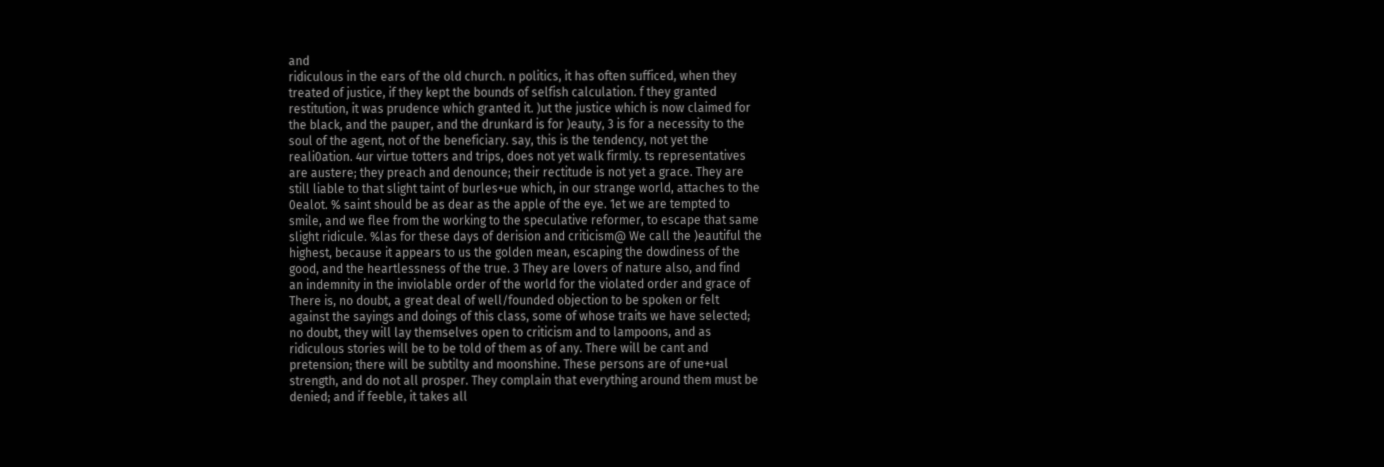and
ridiculous in the ears of the old church. n politics, it has often sufficed, when they
treated of justice, if they kept the bounds of selfish calculation. f they granted
restitution, it was prudence which granted it. )ut the justice which is now claimed for
the black, and the pauper, and the drunkard is for )eauty, 3 is for a necessity to the
soul of the agent, not of the beneficiary. say, this is the tendency, not yet the
reali0ation. 4ur virtue totters and trips, does not yet walk firmly. ts representatives
are austere; they preach and denounce; their rectitude is not yet a grace. They are
still liable to that slight taint of burles+ue which, in our strange world, attaches to the
0ealot. % saint should be as dear as the apple of the eye. 1et we are tempted to
smile, and we flee from the working to the speculative reformer, to escape that same
slight ridicule. %las for these days of derision and criticism@ We call the )eautiful the
highest, because it appears to us the golden mean, escaping the dowdiness of the
good, and the heartlessness of the true. 3 They are lovers of nature also, and find
an indemnity in the inviolable order of the world for the violated order and grace of
There is, no doubt, a great deal of well/founded objection to be spoken or felt
against the sayings and doings of this class, some of whose traits we have selected;
no doubt, they will lay themselves open to criticism and to lampoons, and as
ridiculous stories will be to be told of them as of any. There will be cant and
pretension; there will be subtilty and moonshine. These persons are of une+ual
strength, and do not all prosper. They complain that everything around them must be
denied; and if feeble, it takes all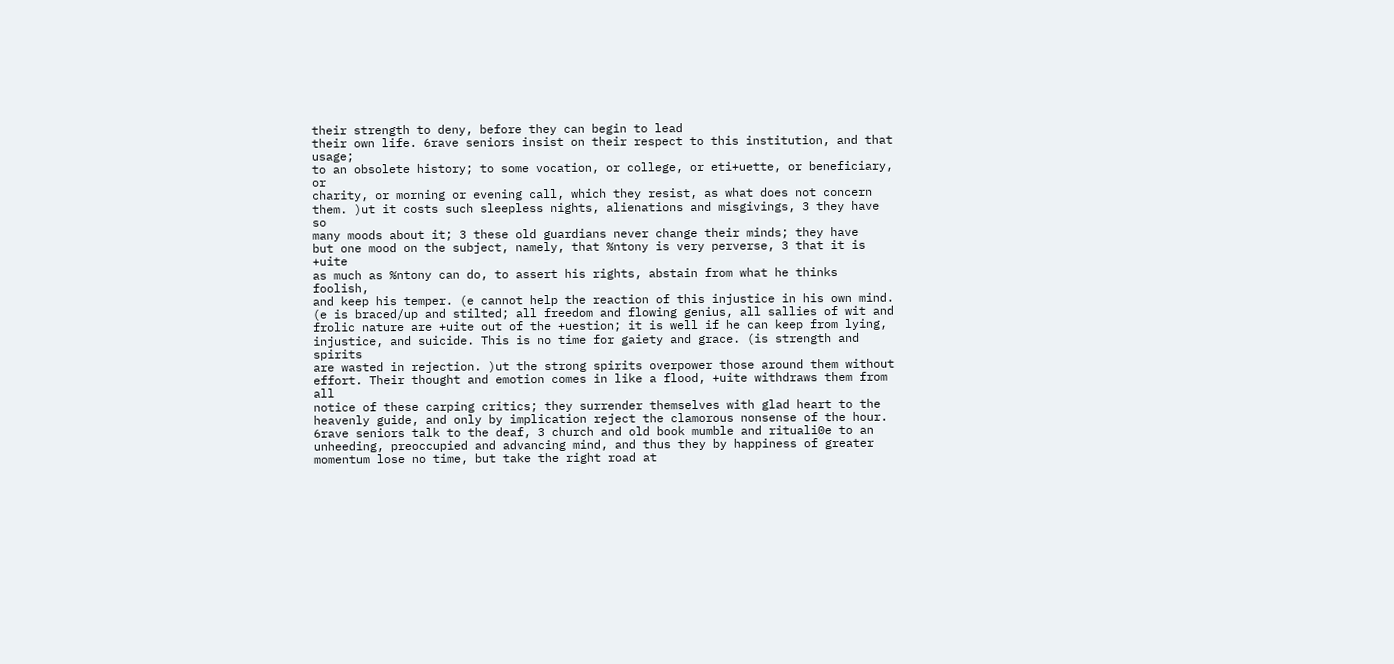their strength to deny, before they can begin to lead
their own life. 6rave seniors insist on their respect to this institution, and that usage;
to an obsolete history; to some vocation, or college, or eti+uette, or beneficiary, or
charity, or morning or evening call, which they resist, as what does not concern
them. )ut it costs such sleepless nights, alienations and misgivings, 3 they have so
many moods about it; 3 these old guardians never change their minds; they have
but one mood on the subject, namely, that %ntony is very perverse, 3 that it is +uite
as much as %ntony can do, to assert his rights, abstain from what he thinks foolish,
and keep his temper. (e cannot help the reaction of this injustice in his own mind.
(e is braced/up and stilted; all freedom and flowing genius, all sallies of wit and
frolic nature are +uite out of the +uestion; it is well if he can keep from lying,
injustice, and suicide. This is no time for gaiety and grace. (is strength and spirits
are wasted in rejection. )ut the strong spirits overpower those around them without
effort. Their thought and emotion comes in like a flood, +uite withdraws them from all
notice of these carping critics; they surrender themselves with glad heart to the
heavenly guide, and only by implication reject the clamorous nonsense of the hour.
6rave seniors talk to the deaf, 3 church and old book mumble and rituali0e to an
unheeding, preoccupied and advancing mind, and thus they by happiness of greater
momentum lose no time, but take the right road at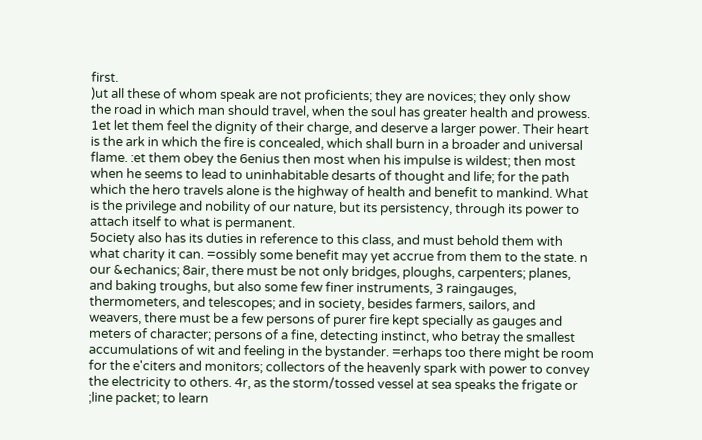first.
)ut all these of whom speak are not proficients; they are novices; they only show
the road in which man should travel, when the soul has greater health and prowess.
1et let them feel the dignity of their charge, and deserve a larger power. Their heart
is the ark in which the fire is concealed, which shall burn in a broader and universal
flame. :et them obey the 6enius then most when his impulse is wildest; then most
when he seems to lead to uninhabitable desarts of thought and life; for the path
which the hero travels alone is the highway of health and benefit to mankind. What
is the privilege and nobility of our nature, but its persistency, through its power to
attach itself to what is permanent.
5ociety also has its duties in reference to this class, and must behold them with
what charity it can. =ossibly some benefit may yet accrue from them to the state. n
our &echanics; 8air, there must be not only bridges, ploughs, carpenters; planes,
and baking troughs, but also some few finer instruments, 3 raingauges,
thermometers, and telescopes; and in society, besides farmers, sailors, and
weavers, there must be a few persons of purer fire kept specially as gauges and
meters of character; persons of a fine, detecting instinct, who betray the smallest
accumulations of wit and feeling in the bystander. =erhaps too there might be room
for the e'citers and monitors; collectors of the heavenly spark with power to convey
the electricity to others. 4r, as the storm/tossed vessel at sea speaks the frigate or
;line packet; to learn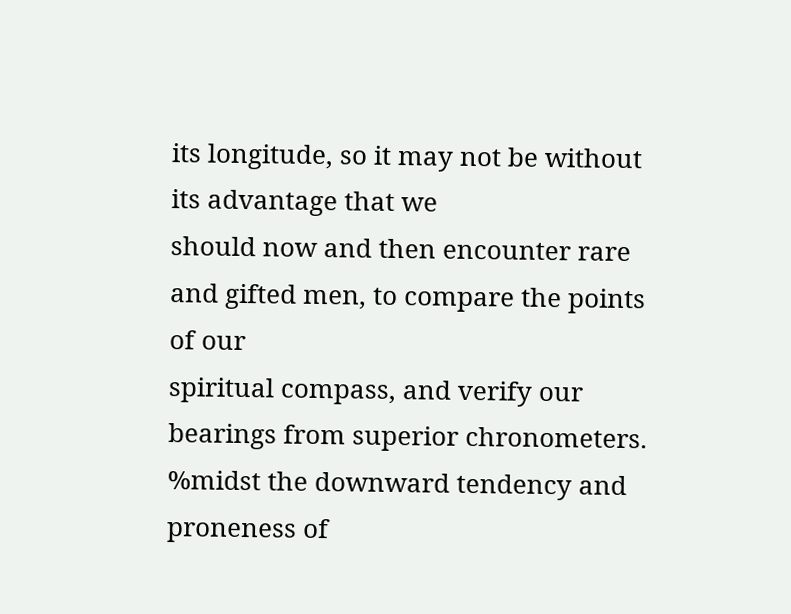its longitude, so it may not be without its advantage that we
should now and then encounter rare and gifted men, to compare the points of our
spiritual compass, and verify our bearings from superior chronometers.
%midst the downward tendency and proneness of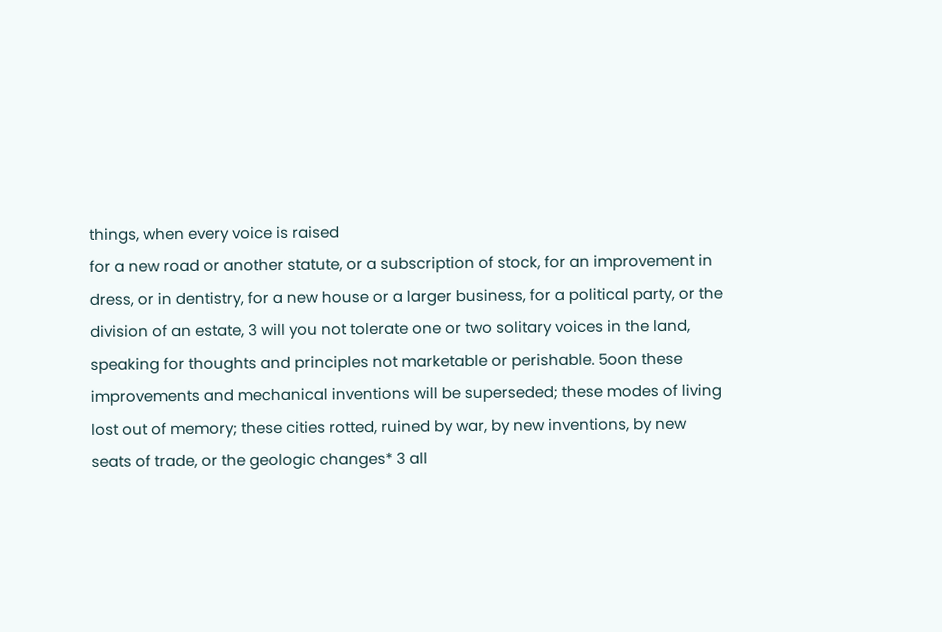things, when every voice is raised
for a new road or another statute, or a subscription of stock, for an improvement in
dress, or in dentistry, for a new house or a larger business, for a political party, or the
division of an estate, 3 will you not tolerate one or two solitary voices in the land,
speaking for thoughts and principles not marketable or perishable. 5oon these
improvements and mechanical inventions will be superseded; these modes of living
lost out of memory; these cities rotted, ruined by war, by new inventions, by new
seats of trade, or the geologic changes* 3 all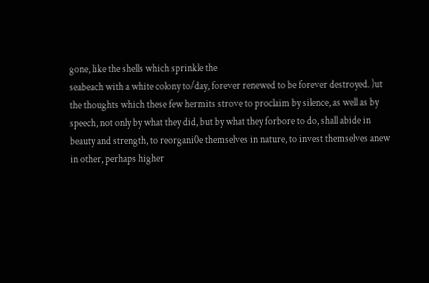gone, like the shells which sprinkle the
seabeach with a white colony to/day, forever renewed to be forever destroyed. )ut
the thoughts which these few hermits strove to proclaim by silence, as well as by
speech, not only by what they did, but by what they forbore to do, shall abide in
beauty and strength, to reorgani0e themselves in nature, to invest themselves anew
in other, perhaps higher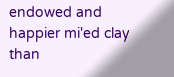endowed and happier mi'ed clay than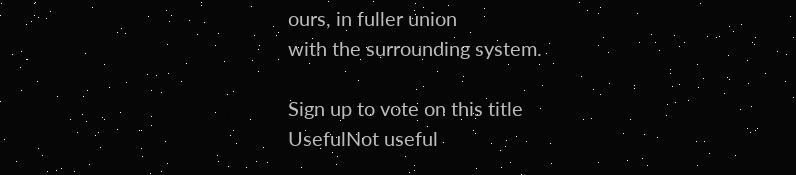ours, in fuller union
with the surrounding system.

Sign up to vote on this title
UsefulNot useful